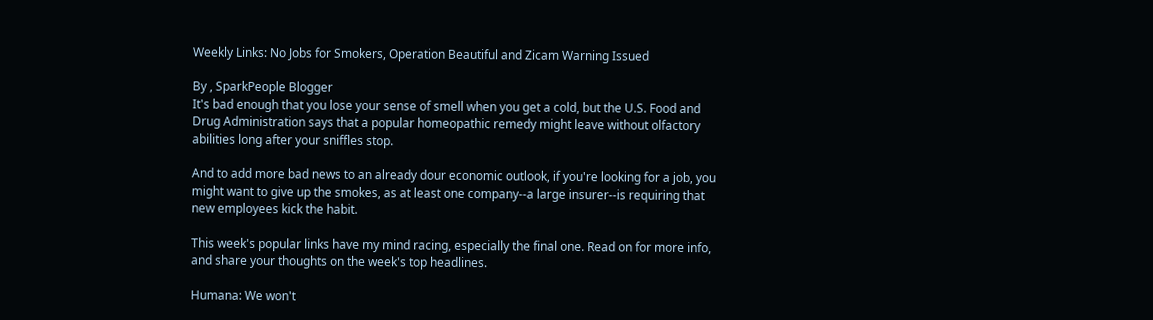Weekly Links: No Jobs for Smokers, Operation Beautiful and Zicam Warning Issued

By , SparkPeople Blogger
It's bad enough that you lose your sense of smell when you get a cold, but the U.S. Food and Drug Administration says that a popular homeopathic remedy might leave without olfactory abilities long after your sniffles stop.

And to add more bad news to an already dour economic outlook, if you're looking for a job, you might want to give up the smokes, as at least one company--a large insurer--is requiring that new employees kick the habit.

This week's popular links have my mind racing, especially the final one. Read on for more info, and share your thoughts on the week's top headlines.

Humana: We won't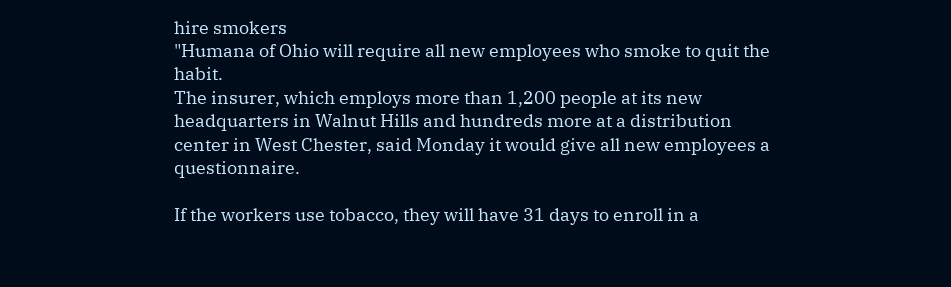hire smokers
"Humana of Ohio will require all new employees who smoke to quit the habit.
The insurer, which employs more than 1,200 people at its new headquarters in Walnut Hills and hundreds more at a distribution center in West Chester, said Monday it would give all new employees a questionnaire.

If the workers use tobacco, they will have 31 days to enroll in a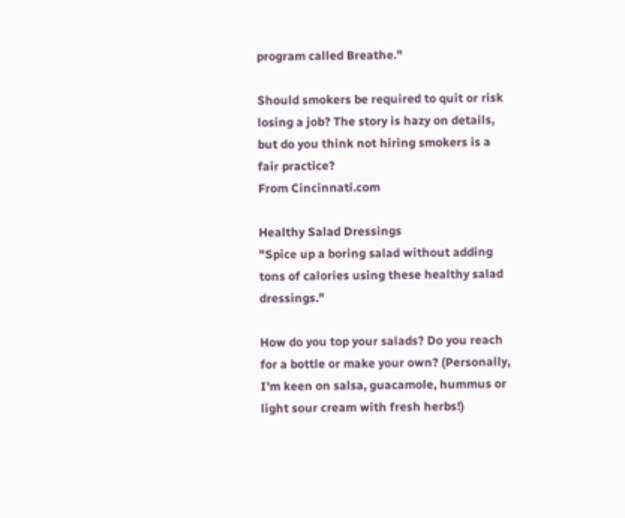program called Breathe."

Should smokers be required to quit or risk losing a job? The story is hazy on details, but do you think not hiring smokers is a fair practice?
From Cincinnati.com

Healthy Salad Dressings
"Spice up a boring salad without adding tons of calories using these healthy salad dressings."

How do you top your salads? Do you reach for a bottle or make your own? (Personally, I'm keen on salsa, guacamole, hummus or light sour cream with fresh herbs!)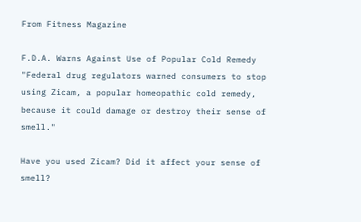From Fitness Magazine

F.D.A. Warns Against Use of Popular Cold Remedy
"Federal drug regulators warned consumers to stop using Zicam, a popular homeopathic cold remedy, because it could damage or destroy their sense of smell."

Have you used Zicam? Did it affect your sense of smell?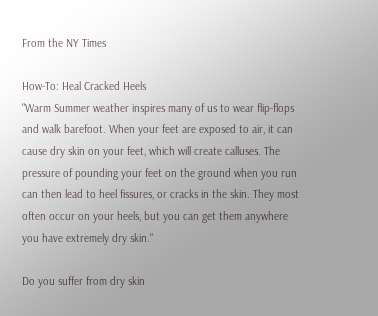From the NY Times

How-To: Heal Cracked Heels
"Warm Summer weather inspires many of us to wear flip-flops and walk barefoot. When your feet are exposed to air, it can cause dry skin on your feet, which will create calluses. The pressure of pounding your feet on the ground when you run can then lead to heel fissures, or cracks in the skin. They most often occur on your heels, but you can get them anywhere you have extremely dry skin."

Do you suffer from dry skin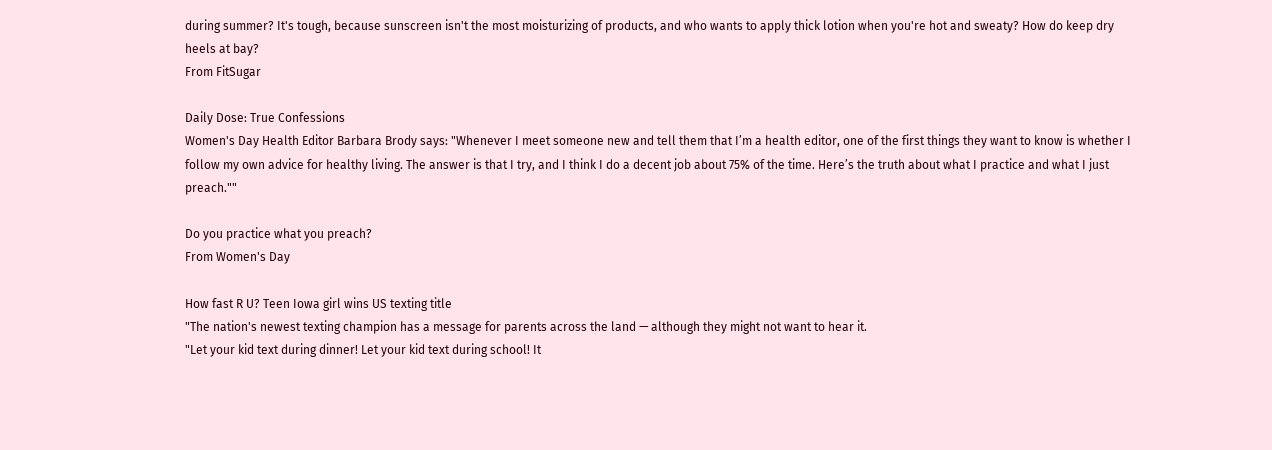during summer? It's tough, because sunscreen isn't the most moisturizing of products, and who wants to apply thick lotion when you're hot and sweaty? How do keep dry heels at bay?
From FitSugar

Daily Dose: True Confessions
Women's Day Health Editor Barbara Brody says: "Whenever I meet someone new and tell them that I’m a health editor, one of the first things they want to know is whether I follow my own advice for healthy living. The answer is that I try, and I think I do a decent job about 75% of the time. Here’s the truth about what I practice and what I just preach.""

Do you practice what you preach?
From Women's Day

How fast R U? Teen Iowa girl wins US texting title
"The nation's newest texting champion has a message for parents across the land — although they might not want to hear it.
"Let your kid text during dinner! Let your kid text during school! It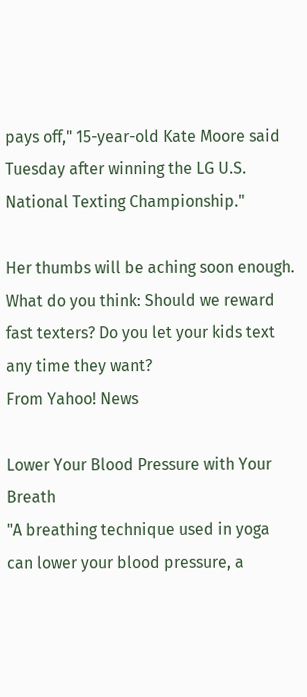pays off," 15-year-old Kate Moore said Tuesday after winning the LG U.S. National Texting Championship."

Her thumbs will be aching soon enough. What do you think: Should we reward fast texters? Do you let your kids text any time they want?
From Yahoo! News

Lower Your Blood Pressure with Your Breath
"A breathing technique used in yoga can lower your blood pressure, a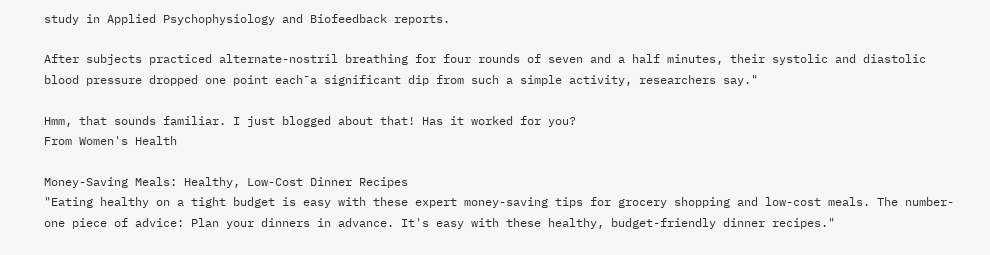study in Applied Psychophysiology and Biofeedback reports.

After subjects practiced alternate-nostril breathing for four rounds of seven and a half minutes, their systolic and diastolic blood pressure dropped one point each¯a significant dip from such a simple activity, researchers say."

Hmm, that sounds familiar. I just blogged about that! Has it worked for you?
From Women's Health

Money-Saving Meals: Healthy, Low-Cost Dinner Recipes
"Eating healthy on a tight budget is easy with these expert money-saving tips for grocery shopping and low-cost meals. The number-one piece of advice: Plan your dinners in advance. It's easy with these healthy, budget-friendly dinner recipes."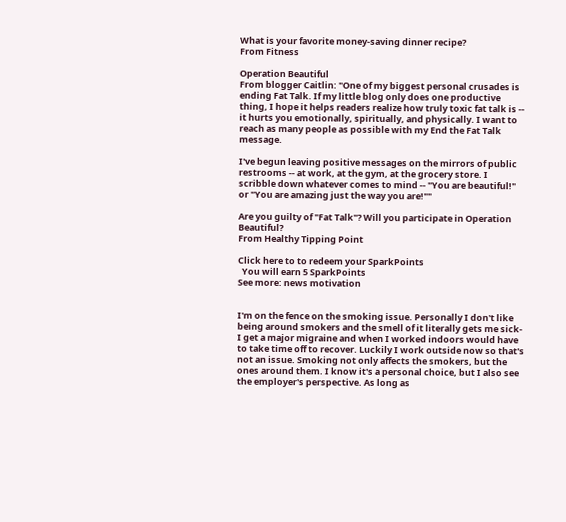What is your favorite money-saving dinner recipe?
From Fitness

Operation Beautiful
From blogger Caitlin: "One of my biggest personal crusades is ending Fat Talk. If my little blog only does one productive thing, I hope it helps readers realize how truly toxic fat talk is -- it hurts you emotionally, spiritually, and physically. I want to reach as many people as possible with my End the Fat Talk message.

I've begun leaving positive messages on the mirrors of public restrooms -- at work, at the gym, at the grocery store. I scribble down whatever comes to mind -- "You are beautiful!" or "You are amazing just the way you are!""

Are you guilty of "Fat Talk"? Will you participate in Operation Beautiful?
From Healthy Tipping Point

Click here to to redeem your SparkPoints
  You will earn 5 SparkPoints
See more: news motivation


I'm on the fence on the smoking issue. Personally I don't like being around smokers and the smell of it literally gets me sick-I get a major migraine and when I worked indoors would have to take time off to recover. Luckily I work outside now so that's not an issue. Smoking not only affects the smokers, but the ones around them. I know it's a personal choice, but I also see the employer's perspective. As long as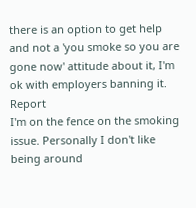there is an option to get help and not a 'you smoke so you are gone now' attitude about it, I'm ok with employers banning it. Report
I'm on the fence on the smoking issue. Personally I don't like being around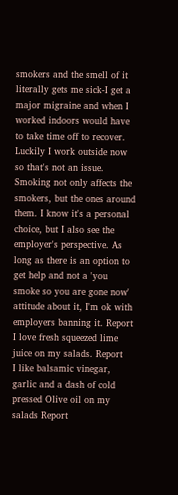smokers and the smell of it literally gets me sick-I get a major migraine and when I worked indoors would have to take time off to recover. Luckily I work outside now so that's not an issue. Smoking not only affects the smokers, but the ones around them. I know it's a personal choice, but I also see the employer's perspective. As long as there is an option to get help and not a 'you smoke so you are gone now' attitude about it, I'm ok with employers banning it. Report
I love fresh squeezed lime juice on my salads. Report
I like balsamic vinegar, garlic and a dash of cold pressed Olive oil on my salads Report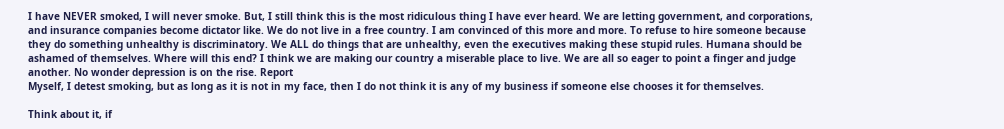I have NEVER smoked, I will never smoke. But, I still think this is the most ridiculous thing I have ever heard. We are letting government, and corporations, and insurance companies become dictator like. We do not live in a free country. I am convinced of this more and more. To refuse to hire someone because they do something unhealthy is discriminatory. We ALL do things that are unhealthy, even the executives making these stupid rules. Humana should be ashamed of themselves. Where will this end? I think we are making our country a miserable place to live. We are all so eager to point a finger and judge another. No wonder depression is on the rise. Report
Myself, I detest smoking, but as long as it is not in my face, then I do not think it is any of my business if someone else chooses it for themselves.

Think about it, if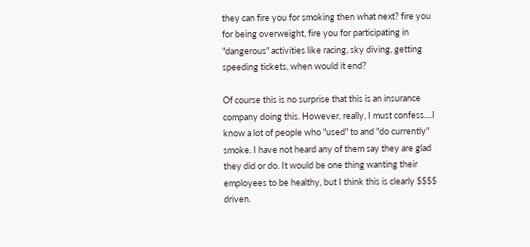they can fire you for smoking then what next? fire you for being overweight, fire you for participating in "dangerous" activities like racing, sky diving, getting speeding tickets, when would it end?

Of course this is no surprise that this is an insurance company doing this. However, really, I must confess....I know a lot of people who "used" to and "do currently" smoke. I have not heard any of them say they are glad they did or do. It would be one thing wanting their employees to be healthy, but I think this is clearly $$$$ driven.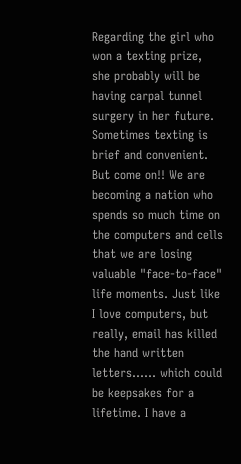Regarding the girl who won a texting prize, she probably will be having carpal tunnel surgery in her future. Sometimes texting is brief and convenient. But come on!! We are becoming a nation who spends so much time on the computers and cells that we are losing valuable "face-to-face" life moments. Just like I love computers, but really, email has killed the hand written letters...... which could be keepsakes for a lifetime. I have a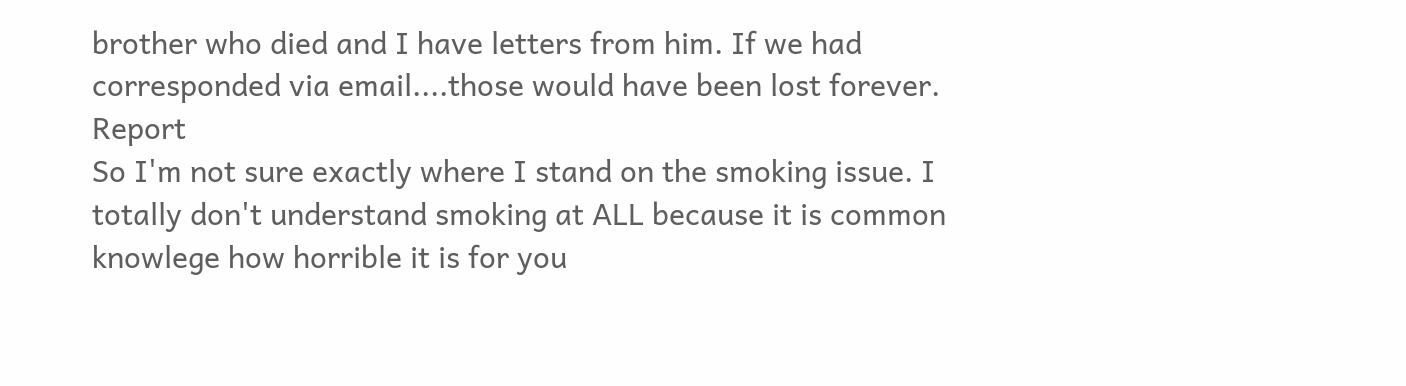brother who died and I have letters from him. If we had corresponded via email....those would have been lost forever. Report
So I'm not sure exactly where I stand on the smoking issue. I totally don't understand smoking at ALL because it is common knowlege how horrible it is for you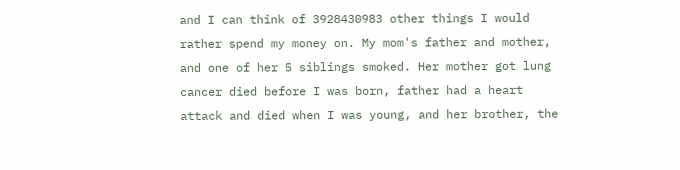and I can think of 3928430983 other things I would rather spend my money on. My mom's father and mother, and one of her 5 siblings smoked. Her mother got lung cancer died before I was born, father had a heart attack and died when I was young, and her brother, the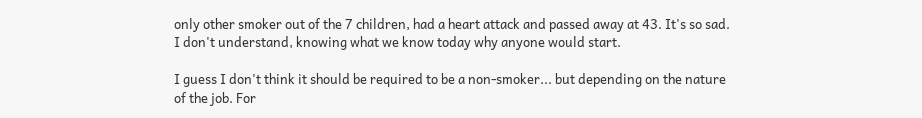only other smoker out of the 7 children, had a heart attack and passed away at 43. It's so sad. I don't understand, knowing what we know today why anyone would start.

I guess I don't think it should be required to be a non-smoker... but depending on the nature of the job. For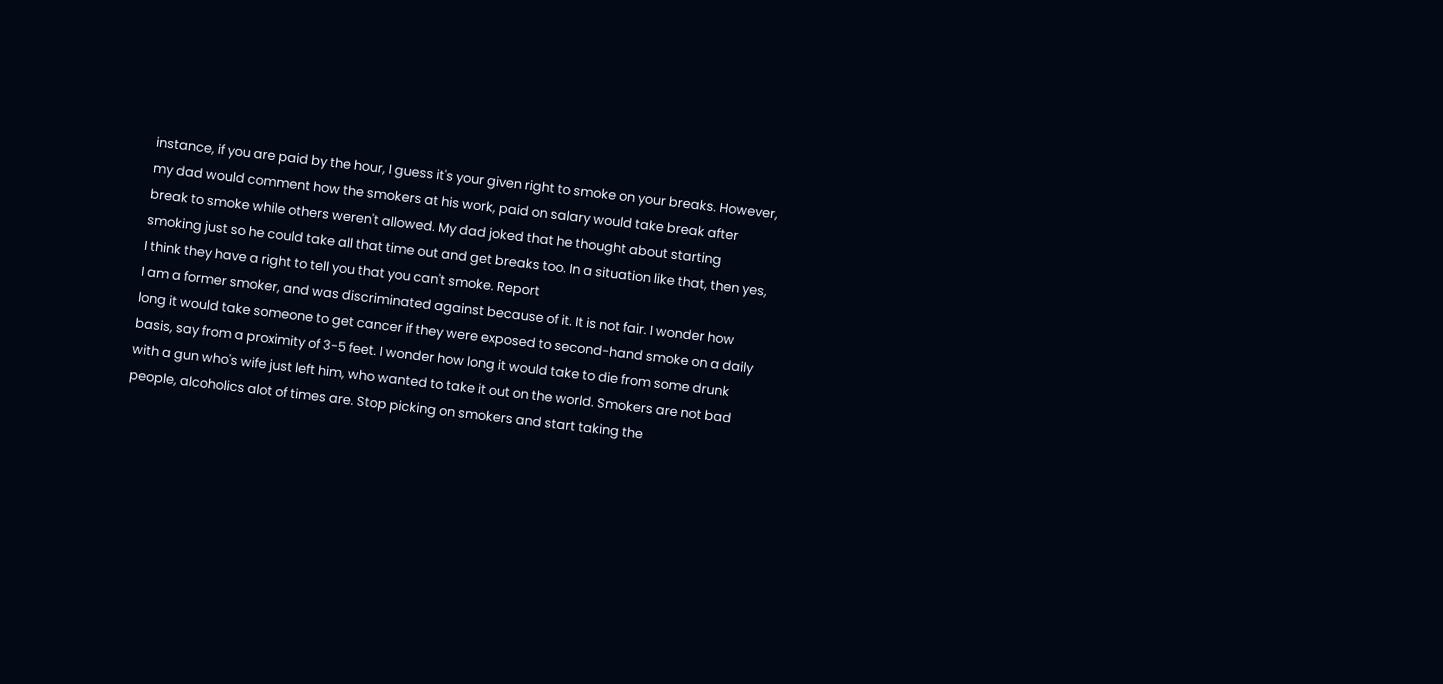instance, if you are paid by the hour, I guess it's your given right to smoke on your breaks. However, my dad would comment how the smokers at his work, paid on salary would take break after break to smoke while others weren't allowed. My dad joked that he thought about starting smoking just so he could take all that time out and get breaks too. In a situation like that, then yes, I think they have a right to tell you that you can't smoke. Report
I am a former smoker, and was discriminated against because of it. It is not fair. I wonder how long it would take someone to get cancer if they were exposed to second-hand smoke on a daily basis, say from a proximity of 3-5 feet. I wonder how long it would take to die from some drunk with a gun who's wife just left him, who wanted to take it out on the world. Smokers are not bad people, alcoholics alot of times are. Stop picking on smokers and start taking the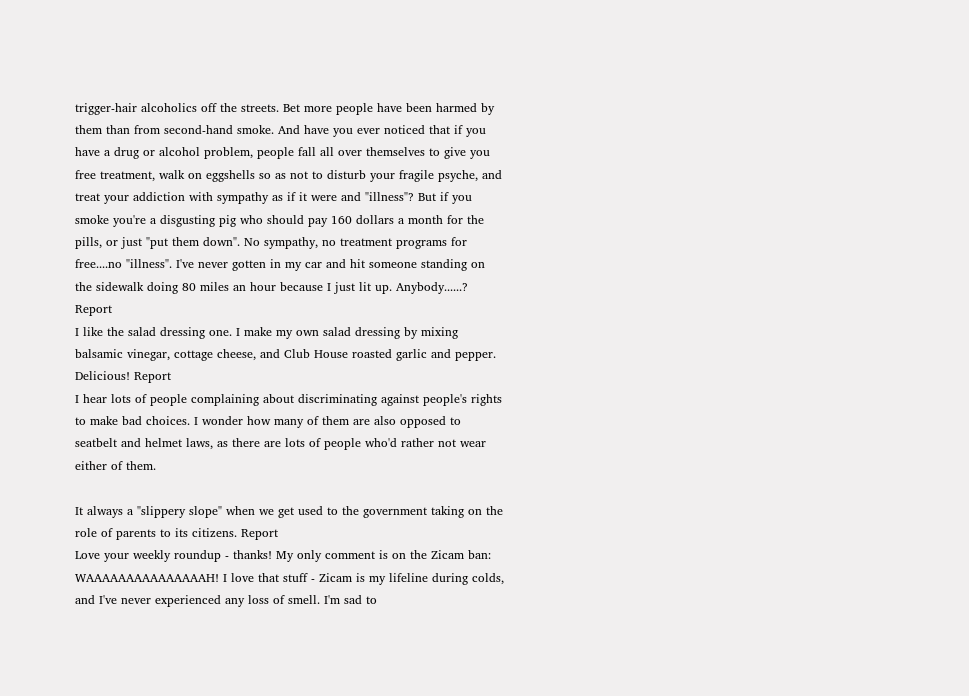trigger-hair alcoholics off the streets. Bet more people have been harmed by them than from second-hand smoke. And have you ever noticed that if you have a drug or alcohol problem, people fall all over themselves to give you free treatment, walk on eggshells so as not to disturb your fragile psyche, and treat your addiction with sympathy as if it were and "illness"? But if you smoke you're a disgusting pig who should pay 160 dollars a month for the pills, or just "put them down". No sympathy, no treatment programs for free....no "illness". I've never gotten in my car and hit someone standing on the sidewalk doing 80 miles an hour because I just lit up. Anybody......? Report
I like the salad dressing one. I make my own salad dressing by mixing balsamic vinegar, cottage cheese, and Club House roasted garlic and pepper. Delicious! Report
I hear lots of people complaining about discriminating against people's rights to make bad choices. I wonder how many of them are also opposed to seatbelt and helmet laws, as there are lots of people who'd rather not wear either of them.

It always a "slippery slope" when we get used to the government taking on the role of parents to its citizens. Report
Love your weekly roundup - thanks! My only comment is on the Zicam ban: WAAAAAAAAAAAAAAAH! I love that stuff - Zicam is my lifeline during colds, and I've never experienced any loss of smell. I'm sad to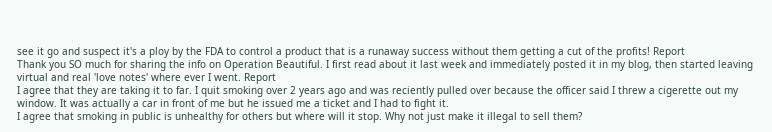see it go and suspect it's a ploy by the FDA to control a product that is a runaway success without them getting a cut of the profits! Report
Thank you SO much for sharing the info on Operation Beautiful. I first read about it last week and immediately posted it in my blog, then started leaving virtual and real 'love notes' where ever I went. Report
I agree that they are taking it to far. I quit smoking over 2 years ago and was reciently pulled over because the officer said I threw a cigerette out my window. It was actually a car in front of me but he issued me a ticket and I had to fight it.
I agree that smoking in public is unhealthy for others but where will it stop. Why not just make it illegal to sell them?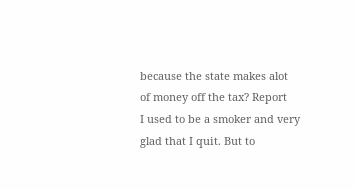because the state makes alot of money off the tax? Report
I used to be a smoker and very glad that I quit. But to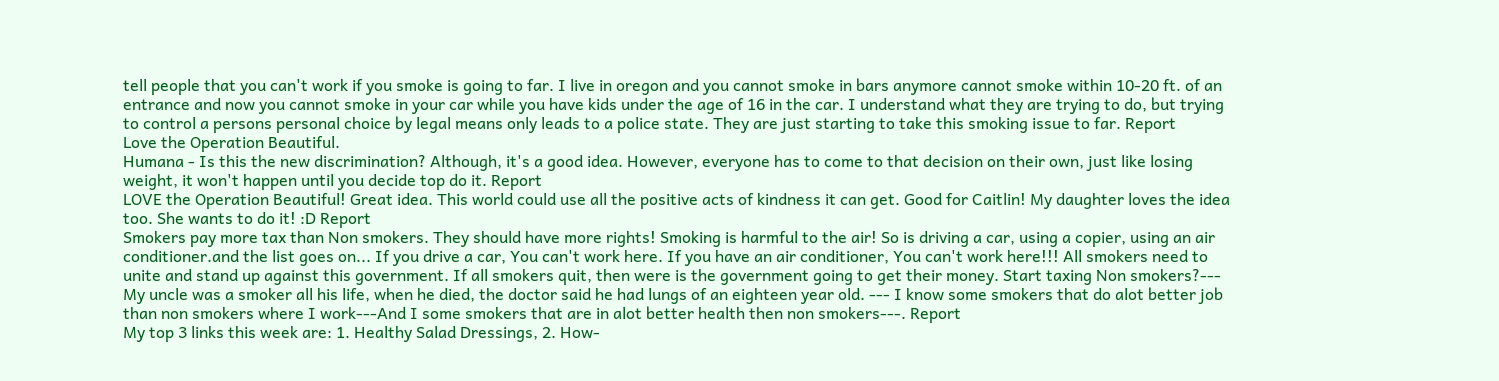tell people that you can't work if you smoke is going to far. I live in oregon and you cannot smoke in bars anymore cannot smoke within 10-20 ft. of an entrance and now you cannot smoke in your car while you have kids under the age of 16 in the car. I understand what they are trying to do, but trying to control a persons personal choice by legal means only leads to a police state. They are just starting to take this smoking issue to far. Report
Love the Operation Beautiful.
Humana - Is this the new discrimination? Although, it's a good idea. However, everyone has to come to that decision on their own, just like losing weight, it won't happen until you decide top do it. Report
LOVE the Operation Beautiful! Great idea. This world could use all the positive acts of kindness it can get. Good for Caitlin! My daughter loves the idea too. She wants to do it! :D Report
Smokers pay more tax than Non smokers. They should have more rights! Smoking is harmful to the air! So is driving a car, using a copier, using an air conditioner.and the list goes on... If you drive a car, You can't work here. If you have an air conditioner, You can't work here!!! All smokers need to unite and stand up against this government. If all smokers quit, then were is the government going to get their money. Start taxing Non smokers?--- My uncle was a smoker all his life, when he died, the doctor said he had lungs of an eighteen year old. --- I know some smokers that do alot better job than non smokers where I work---And I some smokers that are in alot better health then non smokers---. Report
My top 3 links this week are: 1. Healthy Salad Dressings, 2. How-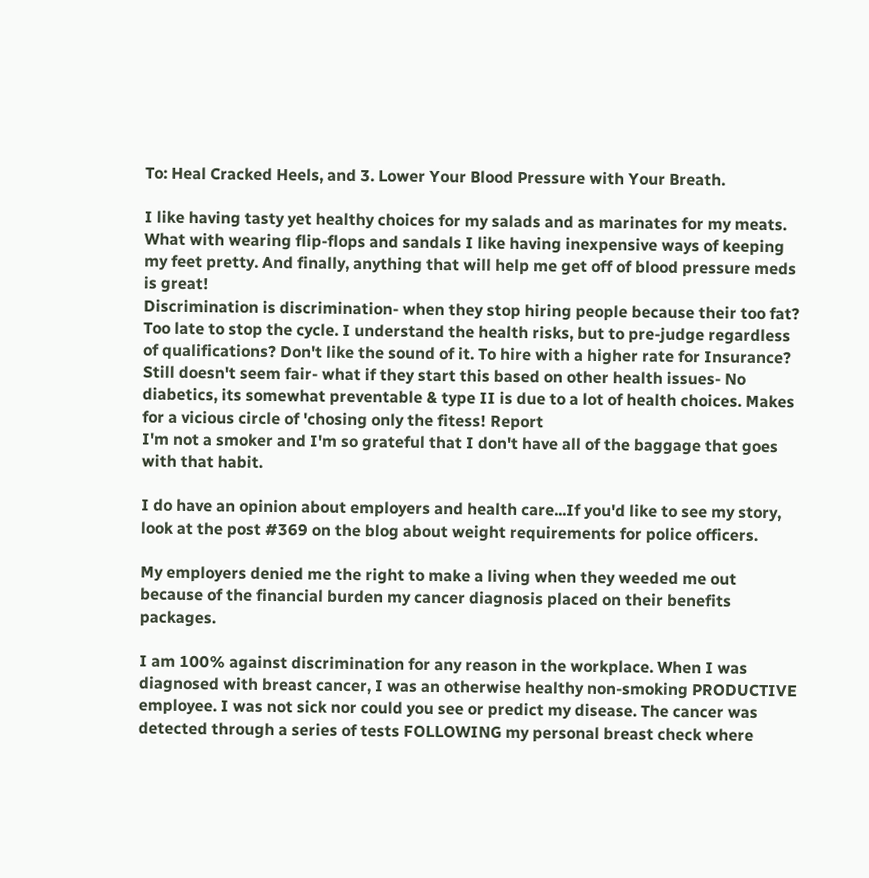To: Heal Cracked Heels, and 3. Lower Your Blood Pressure with Your Breath.

I like having tasty yet healthy choices for my salads and as marinates for my meats. What with wearing flip-flops and sandals I like having inexpensive ways of keeping my feet pretty. And finally, anything that will help me get off of blood pressure meds is great!
Discrimination is discrimination- when they stop hiring people because their too fat? Too late to stop the cycle. I understand the health risks, but to pre-judge regardless of qualifications? Don't like the sound of it. To hire with a higher rate for Insurance? Still doesn't seem fair- what if they start this based on other health issues- No diabetics, its somewhat preventable & type II is due to a lot of health choices. Makes for a vicious circle of 'chosing only the fitess! Report
I'm not a smoker and I'm so grateful that I don't have all of the baggage that goes with that habit.

I do have an opinion about employers and health care...If you'd like to see my story, look at the post #369 on the blog about weight requirements for police officers.

My employers denied me the right to make a living when they weeded me out because of the financial burden my cancer diagnosis placed on their benefits packages.

I am 100% against discrimination for any reason in the workplace. When I was diagnosed with breast cancer, I was an otherwise healthy non-smoking PRODUCTIVE employee. I was not sick nor could you see or predict my disease. The cancer was detected through a series of tests FOLLOWING my personal breast check where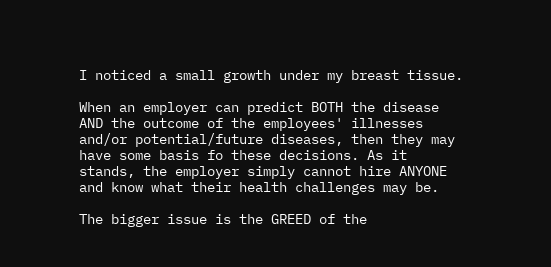I noticed a small growth under my breast tissue.

When an employer can predict BOTH the disease AND the outcome of the employees' illnesses and/or potential/future diseases, then they may have some basis fo these decisions. As it stands, the employer simply cannot hire ANYONE and know what their health challenges may be.

The bigger issue is the GREED of the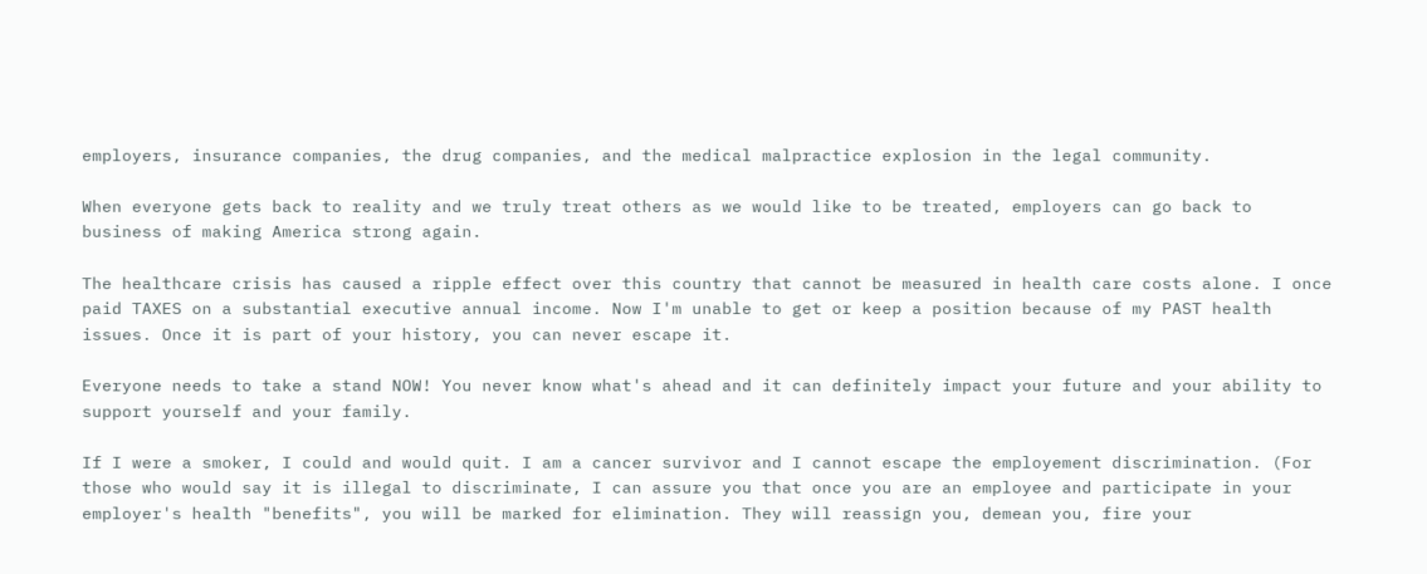employers, insurance companies, the drug companies, and the medical malpractice explosion in the legal community.

When everyone gets back to reality and we truly treat others as we would like to be treated, employers can go back to business of making America strong again.

The healthcare crisis has caused a ripple effect over this country that cannot be measured in health care costs alone. I once paid TAXES on a substantial executive annual income. Now I'm unable to get or keep a position because of my PAST health issues. Once it is part of your history, you can never escape it.

Everyone needs to take a stand NOW! You never know what's ahead and it can definitely impact your future and your ability to support yourself and your family.

If I were a smoker, I could and would quit. I am a cancer survivor and I cannot escape the employement discrimination. (For those who would say it is illegal to discriminate, I can assure you that once you are an employee and participate in your employer's health "benefits", you will be marked for elimination. They will reassign you, demean you, fire your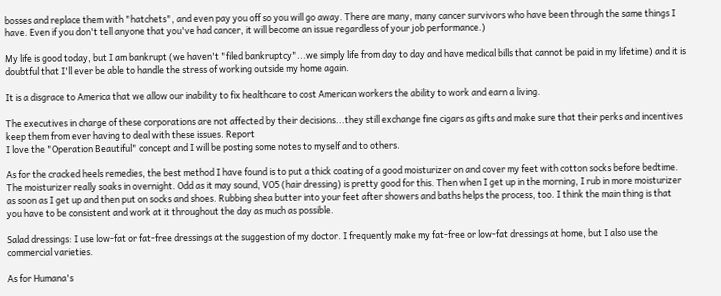bosses and replace them with "hatchets", and even pay you off so you will go away. There are many, many cancer survivors who have been through the same things I have. Even if you don't tell anyone that you've had cancer, it will become an issue regardless of your job performance.)

My life is good today, but I am bankrupt (we haven't "filed bankruptcy"...we simply life from day to day and have medical bills that cannot be paid in my lifetime) and it is doubtful that I'll ever be able to handle the stress of working outside my home again.

It is a disgrace to America that we allow our inability to fix healthcare to cost American workers the ability to work and earn a living.

The executives in charge of these corporations are not affected by their decisions...they still exchange fine cigars as gifts and make sure that their perks and incentives keep them from ever having to deal with these issues. Report
I love the "Operation Beautiful" concept and I will be posting some notes to myself and to others.

As for the cracked heels remedies, the best method I have found is to put a thick coating of a good moisturizer on and cover my feet with cotton socks before bedtime. The moisturizer really soaks in overnight. Odd as it may sound, VO5 (hair dressing) is pretty good for this. Then when I get up in the morning, I rub in more moisturizer as soon as I get up and then put on socks and shoes. Rubbing shea butter into your feet after showers and baths helps the process, too. I think the main thing is that you have to be consistent and work at it throughout the day as much as possible.

Salad dressings: I use low-fat or fat-free dressings at the suggestion of my doctor. I frequently make my fat-free or low-fat dressings at home, but I also use the commercial varieties.

As for Humana's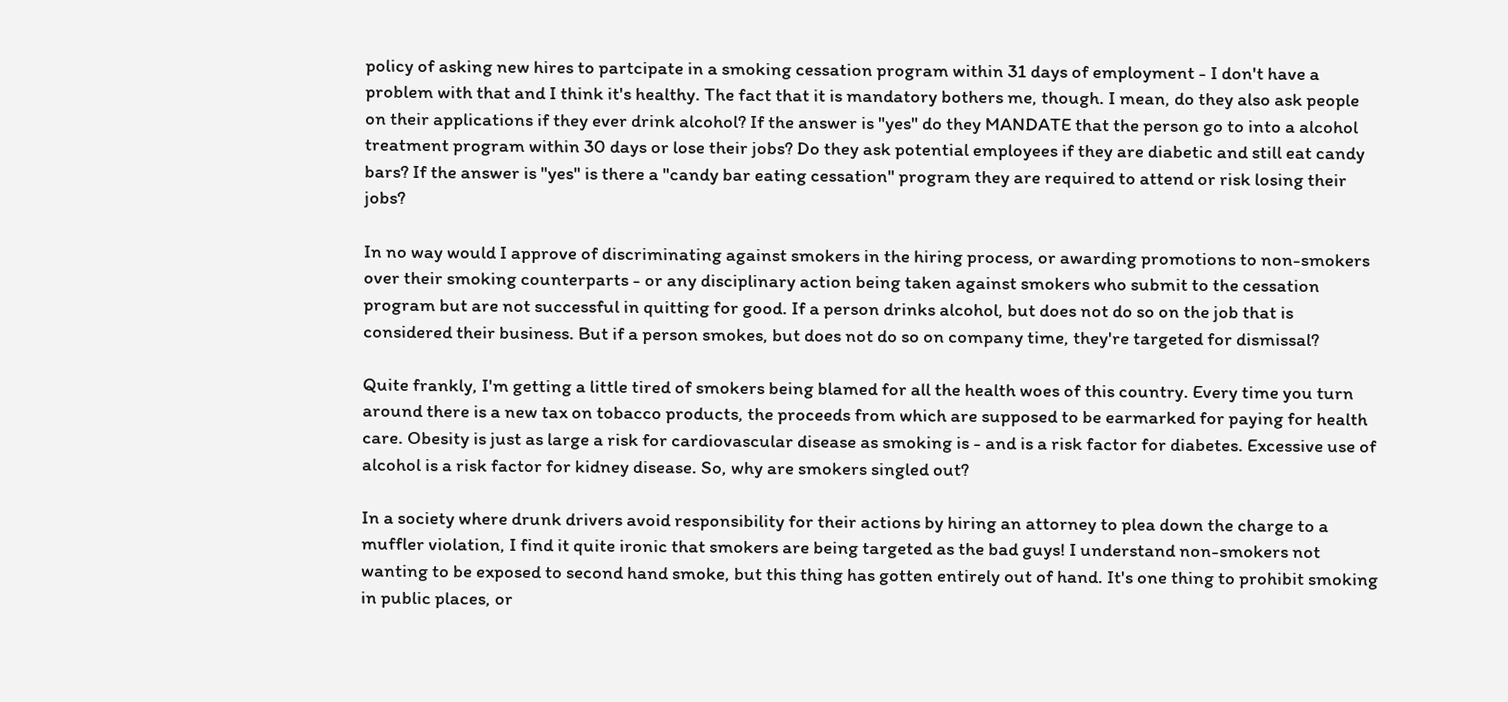policy of asking new hires to partcipate in a smoking cessation program within 31 days of employment - I don't have a problem with that and I think it's healthy. The fact that it is mandatory bothers me, though. I mean, do they also ask people on their applications if they ever drink alcohol? If the answer is "yes" do they MANDATE that the person go to into a alcohol treatment program within 30 days or lose their jobs? Do they ask potential employees if they are diabetic and still eat candy bars? If the answer is "yes" is there a "candy bar eating cessation" program they are required to attend or risk losing their jobs?

In no way would I approve of discriminating against smokers in the hiring process, or awarding promotions to non-smokers over their smoking counterparts - or any disciplinary action being taken against smokers who submit to the cessation program but are not successful in quitting for good. If a person drinks alcohol, but does not do so on the job that is considered their business. But if a person smokes, but does not do so on company time, they're targeted for dismissal?

Quite frankly, I'm getting a little tired of smokers being blamed for all the health woes of this country. Every time you turn around there is a new tax on tobacco products, the proceeds from which are supposed to be earmarked for paying for health care. Obesity is just as large a risk for cardiovascular disease as smoking is - and is a risk factor for diabetes. Excessive use of alcohol is a risk factor for kidney disease. So, why are smokers singled out?

In a society where drunk drivers avoid responsibility for their actions by hiring an attorney to plea down the charge to a muffler violation, I find it quite ironic that smokers are being targeted as the bad guys! I understand non-smokers not wanting to be exposed to second hand smoke, but this thing has gotten entirely out of hand. It's one thing to prohibit smoking in public places, or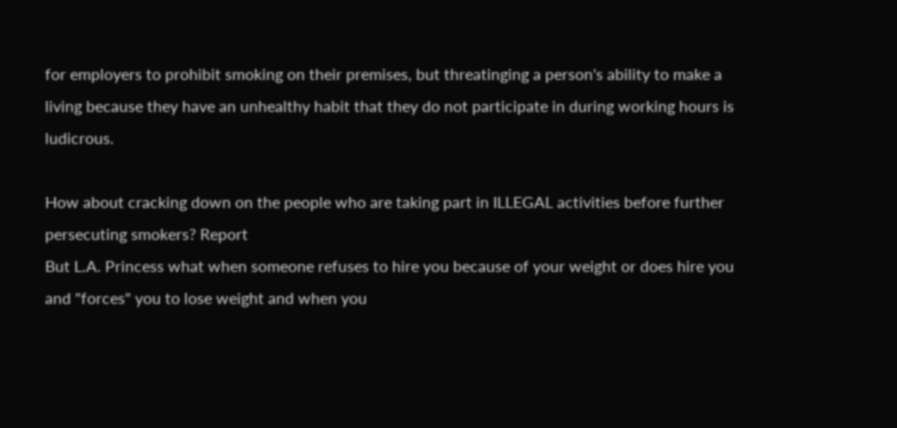for employers to prohibit smoking on their premises, but threatinging a person's ability to make a living because they have an unhealthy habit that they do not participate in during working hours is ludicrous.

How about cracking down on the people who are taking part in ILLEGAL activities before further persecuting smokers? Report
But L.A. Princess what when someone refuses to hire you because of your weight or does hire you and "forces" you to lose weight and when you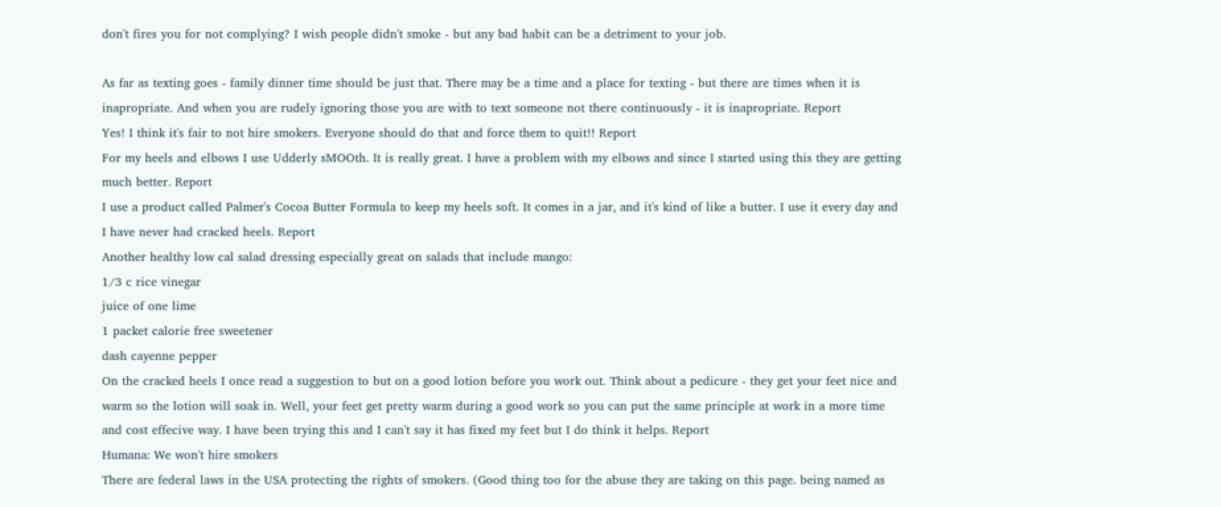don't fires you for not complying? I wish people didn't smoke - but any bad habit can be a detriment to your job.

As far as texting goes - family dinner time should be just that. There may be a time and a place for texting - but there are times when it is inapropriate. And when you are rudely ignoring those you are with to text someone not there continuously - it is inapropriate. Report
Yes! I think it's fair to not hire smokers. Everyone should do that and force them to quit!! Report
For my heels and elbows I use Udderly sMOOth. It is really great. I have a problem with my elbows and since I started using this they are getting much better. Report
I use a product called Palmer's Cocoa Butter Formula to keep my heels soft. It comes in a jar, and it's kind of like a butter. I use it every day and I have never had cracked heels. Report
Another healthy low cal salad dressing especially great on salads that include mango:
1/3 c rice vinegar
juice of one lime
1 packet calorie free sweetener
dash cayenne pepper
On the cracked heels I once read a suggestion to but on a good lotion before you work out. Think about a pedicure - they get your feet nice and warm so the lotion will soak in. Well, your feet get pretty warm during a good work so you can put the same principle at work in a more time and cost effecive way. I have been trying this and I can't say it has fixed my feet but I do think it helps. Report
Humana: We won't hire smokers
There are federal laws in the USA protecting the rights of smokers. (Good thing too for the abuse they are taking on this page. being named as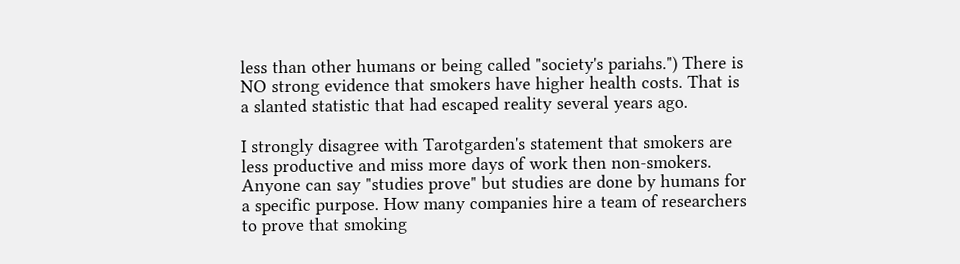less than other humans or being called "society's pariahs.") There is NO strong evidence that smokers have higher health costs. That is a slanted statistic that had escaped reality several years ago.

I strongly disagree with Tarotgarden's statement that smokers are less productive and miss more days of work then non-smokers. Anyone can say "studies prove" but studies are done by humans for a specific purpose. How many companies hire a team of researchers to prove that smoking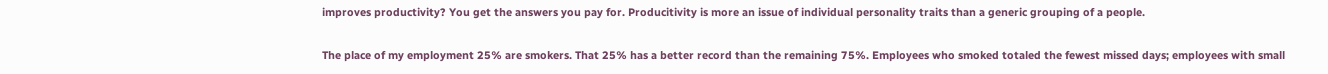improves productivity? You get the answers you pay for. Producitivity is more an issue of individual personality traits than a generic grouping of a people.

The place of my employment 25% are smokers. That 25% has a better record than the remaining 75%. Employees who smoked totaled the fewest missed days; employees with small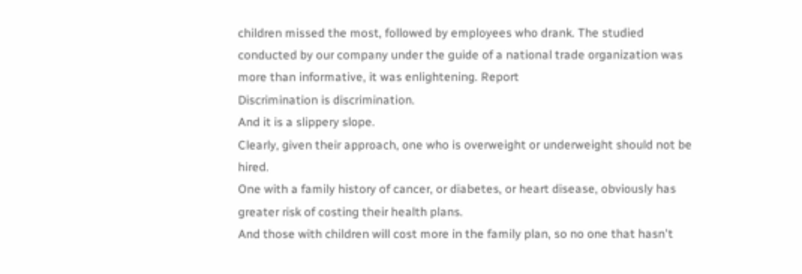children missed the most, followed by employees who drank. The studied conducted by our company under the guide of a national trade organization was more than informative, it was enlightening. Report
Discrimination is discrimination.
And it is a slippery slope.
Clearly, given their approach, one who is overweight or underweight should not be hired.
One with a family history of cancer, or diabetes, or heart disease, obviously has greater risk of costing their health plans.
And those with children will cost more in the family plan, so no one that hasn't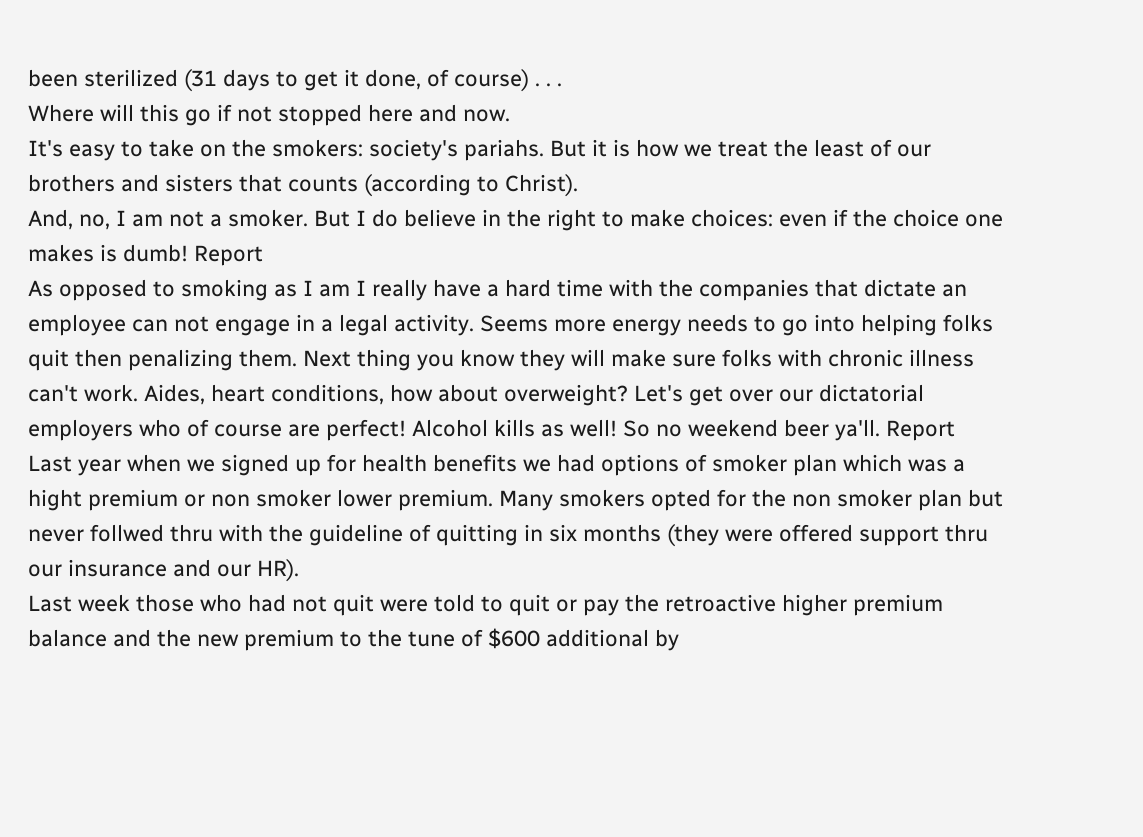been sterilized (31 days to get it done, of course) . . .
Where will this go if not stopped here and now.
It's easy to take on the smokers: society's pariahs. But it is how we treat the least of our brothers and sisters that counts (according to Christ).
And, no, I am not a smoker. But I do believe in the right to make choices: even if the choice one makes is dumb! Report
As opposed to smoking as I am I really have a hard time with the companies that dictate an employee can not engage in a legal activity. Seems more energy needs to go into helping folks quit then penalizing them. Next thing you know they will make sure folks with chronic illness can't work. Aides, heart conditions, how about overweight? Let's get over our dictatorial employers who of course are perfect! Alcohol kills as well! So no weekend beer ya'll. Report
Last year when we signed up for health benefits we had options of smoker plan which was a hight premium or non smoker lower premium. Many smokers opted for the non smoker plan but never follwed thru with the guideline of quitting in six months (they were offered support thru our insurance and our HR).
Last week those who had not quit were told to quit or pay the retroactive higher premium balance and the new premium to the tune of $600 additional by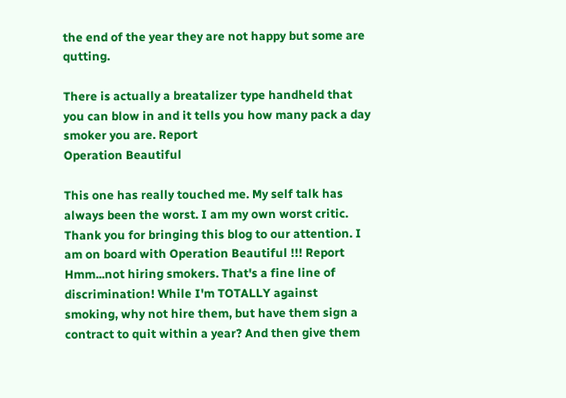the end of the year they are not happy but some are qutting.

There is actually a breatalizer type handheld that you can blow in and it tells you how many pack a day smoker you are. Report
Operation Beautiful

This one has really touched me. My self talk has always been the worst. I am my own worst critic. Thank you for bringing this blog to our attention. I am on board with Operation Beautiful !!! Report
Hmm...not hiring smokers. That's a fine line of discrimination! While I'm TOTALLY against smoking, why not hire them, but have them sign a contract to quit within a year? And then give them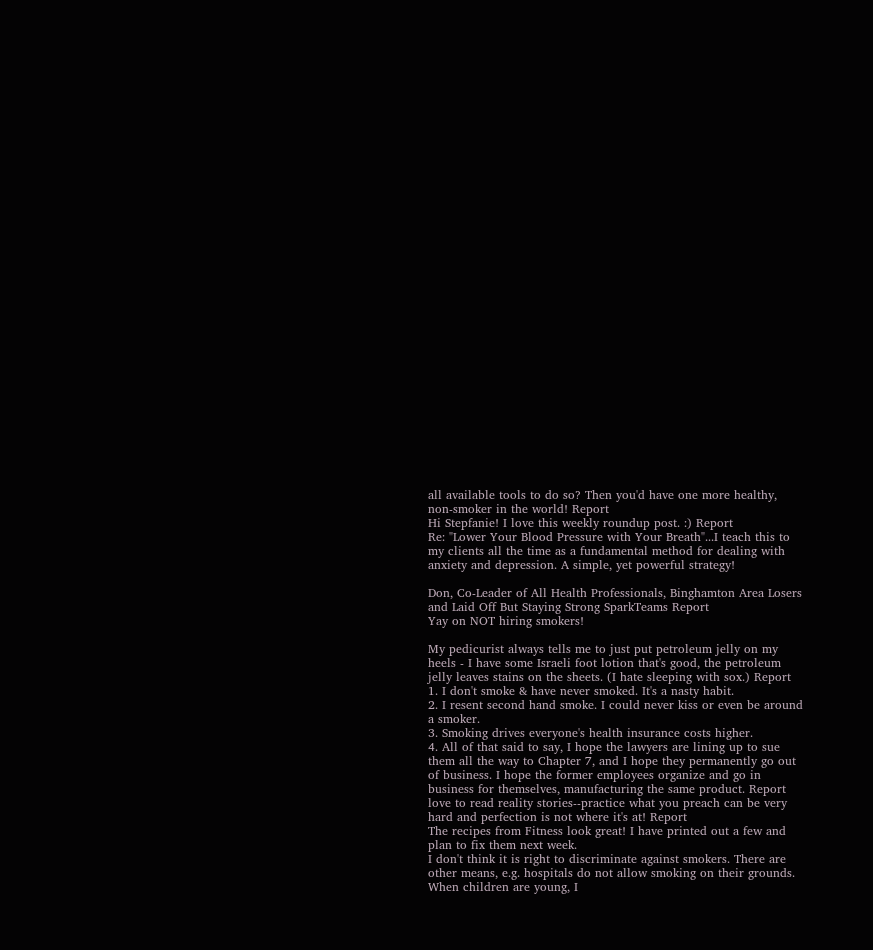all available tools to do so? Then you'd have one more healthy, non-smoker in the world! Report
Hi Stepfanie! I love this weekly roundup post. :) Report
Re: "Lower Your Blood Pressure with Your Breath"...I teach this to my clients all the time as a fundamental method for dealing with anxiety and depression. A simple, yet powerful strategy!

Don, Co-Leader of All Health Professionals, Binghamton Area Losers and Laid Off But Staying Strong SparkTeams Report
Yay on NOT hiring smokers!

My pedicurist always tells me to just put petroleum jelly on my heels - I have some Israeli foot lotion that's good, the petroleum jelly leaves stains on the sheets. (I hate sleeping with sox.) Report
1. I don't smoke & have never smoked. It's a nasty habit.
2. I resent second hand smoke. I could never kiss or even be around a smoker.
3. Smoking drives everyone's health insurance costs higher.
4. All of that said to say, I hope the lawyers are lining up to sue them all the way to Chapter 7, and I hope they permanently go out of business. I hope the former employees organize and go in business for themselves, manufacturing the same product. Report
love to read reality stories--practice what you preach can be very hard and perfection is not where it's at! Report
The recipes from Fitness look great! I have printed out a few and plan to fix them next week.
I don't think it is right to discriminate against smokers. There are other means, e.g. hospitals do not allow smoking on their grounds.
When children are young, I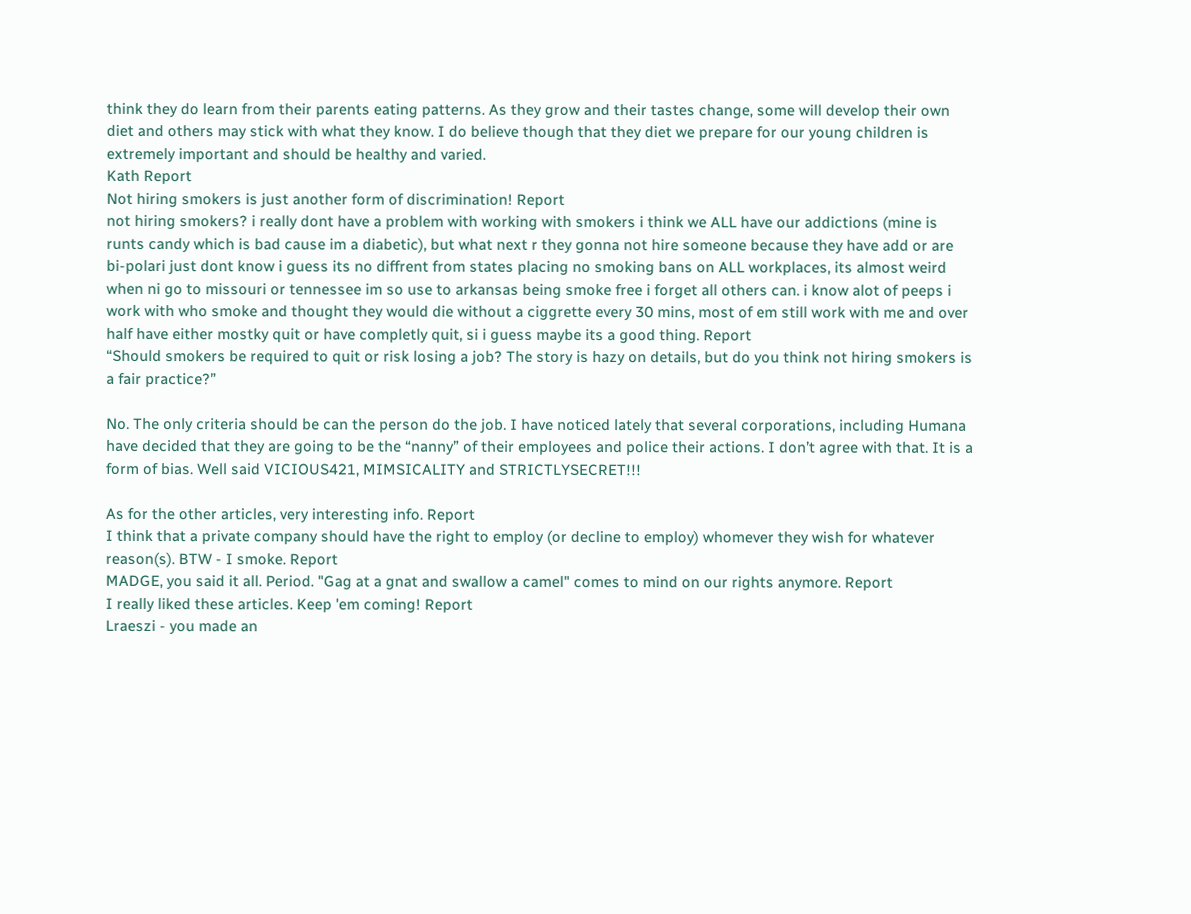think they do learn from their parents eating patterns. As they grow and their tastes change, some will develop their own diet and others may stick with what they know. I do believe though that they diet we prepare for our young children is extremely important and should be healthy and varied.
Kath Report
Not hiring smokers is just another form of discrimination! Report
not hiring smokers? i really dont have a problem with working with smokers i think we ALL have our addictions (mine is runts candy which is bad cause im a diabetic), but what next r they gonna not hire someone because they have add or are bi-polari just dont know i guess its no diffrent from states placing no smoking bans on ALL workplaces, its almost weird when ni go to missouri or tennessee im so use to arkansas being smoke free i forget all others can. i know alot of peeps i work with who smoke and thought they would die without a ciggrette every 30 mins, most of em still work with me and over half have either mostky quit or have completly quit, si i guess maybe its a good thing. Report
“Should smokers be required to quit or risk losing a job? The story is hazy on details, but do you think not hiring smokers is a fair practice?”

No. The only criteria should be can the person do the job. I have noticed lately that several corporations, including Humana have decided that they are going to be the “nanny” of their employees and police their actions. I don’t agree with that. It is a form of bias. Well said VICIOUS421, MIMSICALITY and STRICTLYSECRET!!!

As for the other articles, very interesting info. Report
I think that a private company should have the right to employ (or decline to employ) whomever they wish for whatever reason(s). BTW - I smoke. Report
MADGE, you said it all. Period. "Gag at a gnat and swallow a camel" comes to mind on our rights anymore. Report
I really liked these articles. Keep 'em coming! Report
Lraeszi - you made an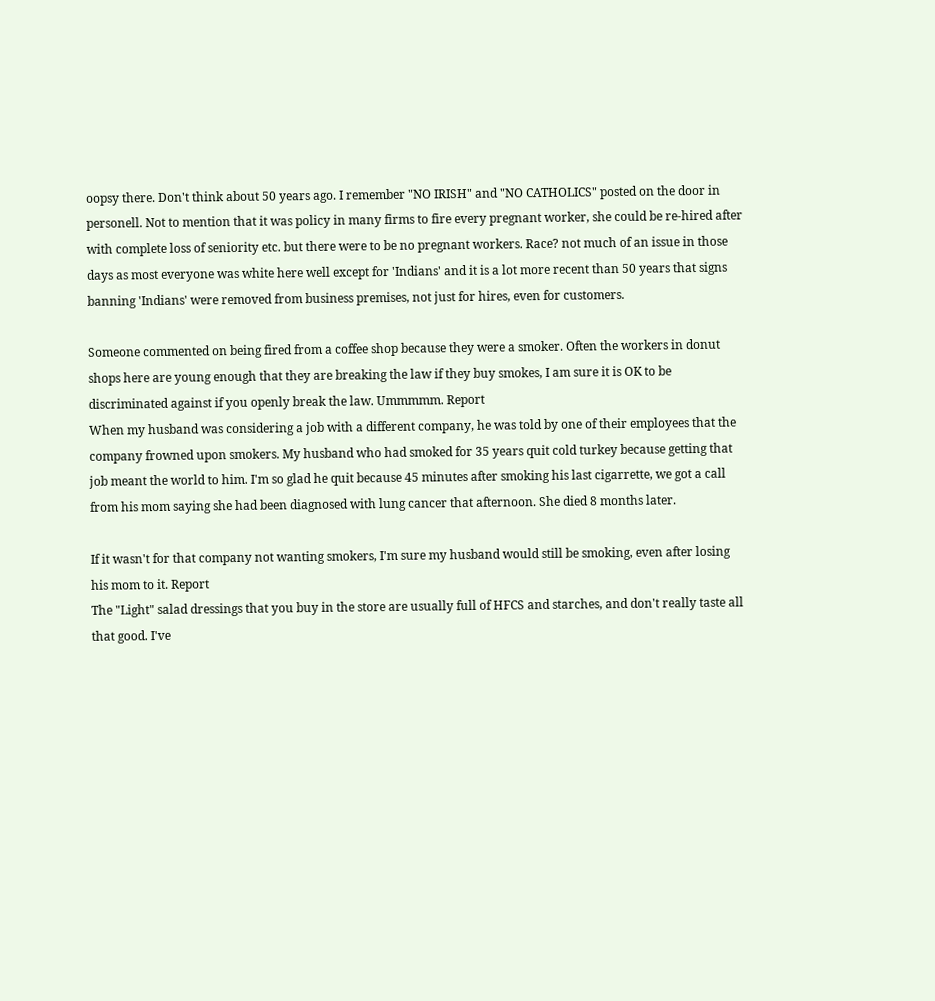oopsy there. Don't think about 50 years ago. I remember "NO IRISH" and "NO CATHOLICS" posted on the door in personell. Not to mention that it was policy in many firms to fire every pregnant worker, she could be re-hired after with complete loss of seniority etc. but there were to be no pregnant workers. Race? not much of an issue in those days as most everyone was white here well except for 'Indians' and it is a lot more recent than 50 years that signs banning 'Indians' were removed from business premises, not just for hires, even for customers.

Someone commented on being fired from a coffee shop because they were a smoker. Often the workers in donut shops here are young enough that they are breaking the law if they buy smokes, I am sure it is OK to be discriminated against if you openly break the law. Ummmmm. Report
When my husband was considering a job with a different company, he was told by one of their employees that the company frowned upon smokers. My husband who had smoked for 35 years quit cold turkey because getting that job meant the world to him. I'm so glad he quit because 45 minutes after smoking his last cigarrette, we got a call from his mom saying she had been diagnosed with lung cancer that afternoon. She died 8 months later.

If it wasn't for that company not wanting smokers, I'm sure my husband would still be smoking, even after losing his mom to it. Report
The "Light" salad dressings that you buy in the store are usually full of HFCS and starches, and don't really taste all that good. I've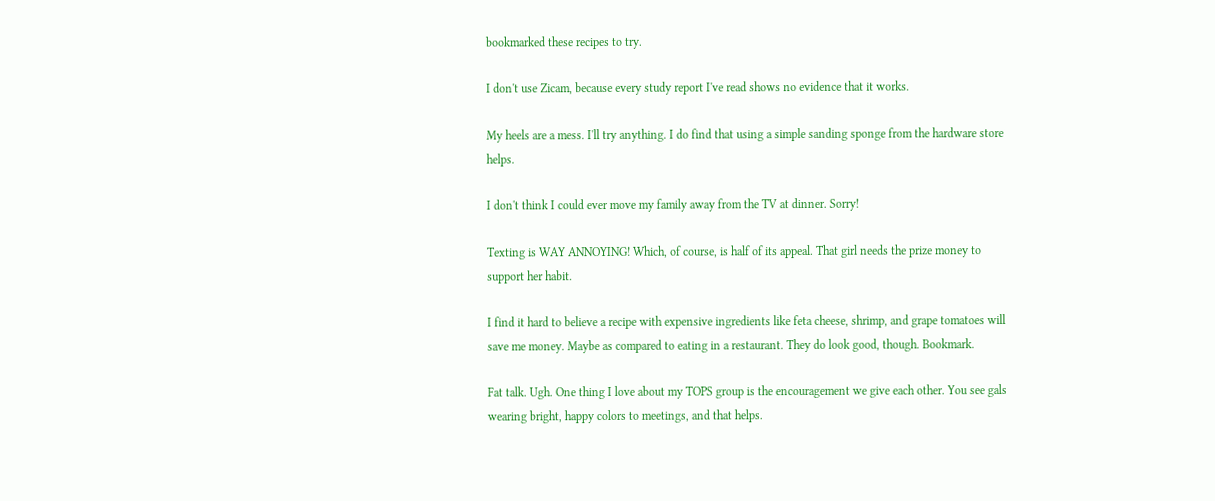bookmarked these recipes to try.

I don't use Zicam, because every study report I've read shows no evidence that it works.

My heels are a mess. I'll try anything. I do find that using a simple sanding sponge from the hardware store helps.

I don't think I could ever move my family away from the TV at dinner. Sorry!

Texting is WAY ANNOYING! Which, of course, is half of its appeal. That girl needs the prize money to support her habit.

I find it hard to believe a recipe with expensive ingredients like feta cheese, shrimp, and grape tomatoes will save me money. Maybe as compared to eating in a restaurant. They do look good, though. Bookmark.

Fat talk. Ugh. One thing I love about my TOPS group is the encouragement we give each other. You see gals wearing bright, happy colors to meetings, and that helps.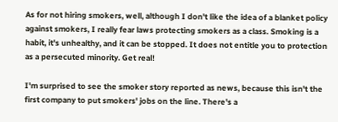As for not hiring smokers, well, although I don't like the idea of a blanket policy against smokers, I really fear laws protecting smokers as a class. Smoking is a habit, it's unhealthy, and it can be stopped. It does not entitle you to protection as a persecuted minority. Get real!

I'm surprised to see the smoker story reported as news, because this isn't the first company to put smokers' jobs on the line. There's a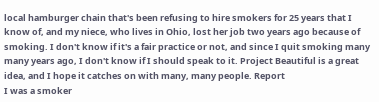local hamburger chain that's been refusing to hire smokers for 25 years that I know of, and my niece, who lives in Ohio, lost her job two years ago because of smoking. I don't know if it's a fair practice or not, and since I quit smoking many many years ago, I don't know if I should speak to it. Project Beautiful is a great idea, and I hope it catches on with many, many people. Report
I was a smoker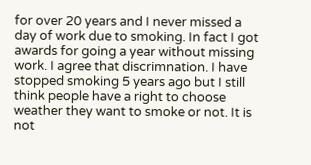for over 20 years and I never missed a day of work due to smoking. In fact I got awards for going a year without missing work. I agree that discrimnation. I have stopped smoking 5 years ago but I still think people have a right to choose weather they want to smoke or not. It is not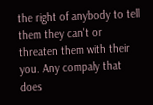the right of anybody to tell them they can't or threaten them with their you. Any compaly that does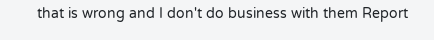that is wrong and I don't do business with them Report